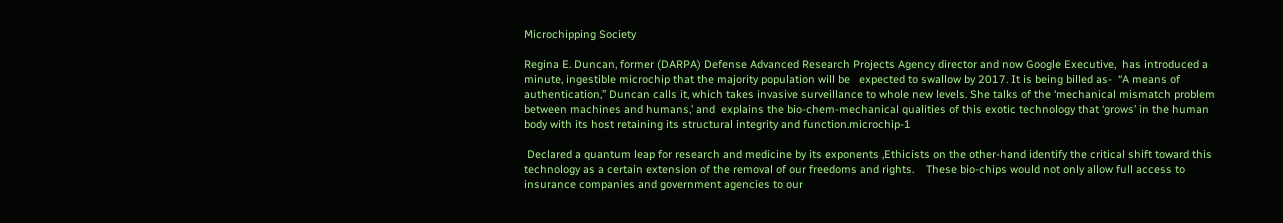Microchipping Society

Regina E. Duncan, former (DARPA) Defense Advanced Research Projects Agency director and now Google Executive,  has introduced a minute, ingestible microchip that the majority population will be   expected to swallow by 2017. It is being billed as-  “A means of authentication,” Duncan calls it, which takes invasive surveillance to whole new levels. She talks of the ‘mechanical mismatch problem between machines and humans,’ and  explains the bio-chem-mechanical qualities of this exotic technology that ‘grows’ in the human body with its host retaining its structural integrity and function.microchip-1

 Declared a quantum leap for research and medicine by its exponents ,Ethicists on the other-hand identify the critical shift toward this technology as a certain extension of the removal of our freedoms and rights.    These bio-chips would not only allow full access to insurance companies and government agencies to our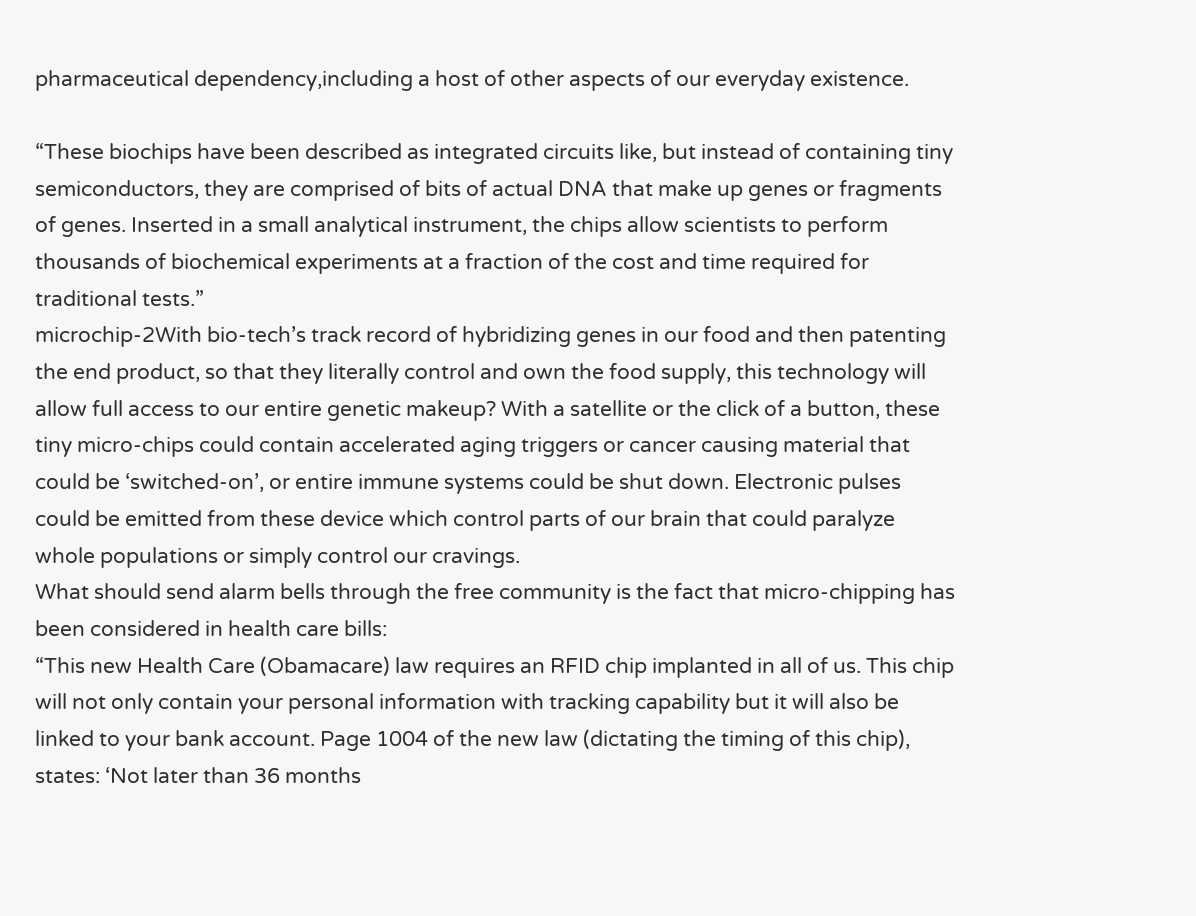pharmaceutical dependency,including a host of other aspects of our everyday existence.

“These biochips have been described as integrated circuits like, but instead of containing tiny semiconductors, they are comprised of bits of actual DNA that make up genes or fragments of genes. Inserted in a small analytical instrument, the chips allow scientists to perform thousands of biochemical experiments at a fraction of the cost and time required for traditional tests.”
microchip-2With bio-tech’s track record of hybridizing genes in our food and then patenting the end product, so that they literally control and own the food supply, this technology will allow full access to our entire genetic makeup? With a satellite or the click of a button, these tiny micro-chips could contain accelerated aging triggers or cancer causing material that could be ‘switched-on’, or entire immune systems could be shut down. Electronic pulses could be emitted from these device which control parts of our brain that could paralyze whole populations or simply control our cravings.
What should send alarm bells through the free community is the fact that micro-chipping has been considered in health care bills:
“This new Health Care (Obamacare) law requires an RFID chip implanted in all of us. This chip will not only contain your personal information with tracking capability but it will also be linked to your bank account. Page 1004 of the new law (dictating the timing of this chip), states: ‘Not later than 36 months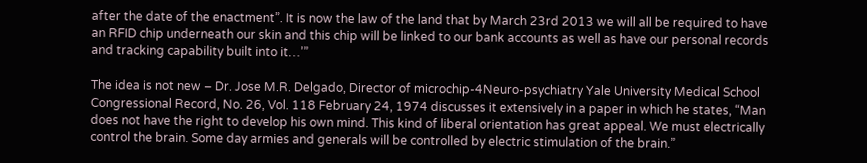after the date of the enactment”. It is now the law of the land that by March 23rd 2013 we will all be required to have an RFID chip underneath our skin and this chip will be linked to our bank accounts as well as have our personal records and tracking capability built into it…’”

The idea is not new – Dr. Jose M.R. Delgado, Director of microchip-4Neuro-psychiatry Yale University Medical School Congressional Record, No. 26, Vol. 118 February 24, 1974 discusses it extensively in a paper in which he states, “Man does not have the right to develop his own mind. This kind of liberal orientation has great appeal. We must electrically control the brain. Some day armies and generals will be controlled by electric stimulation of the brain.”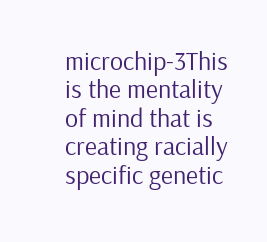microchip-3This is the mentality  of mind that is creating racially specific genetic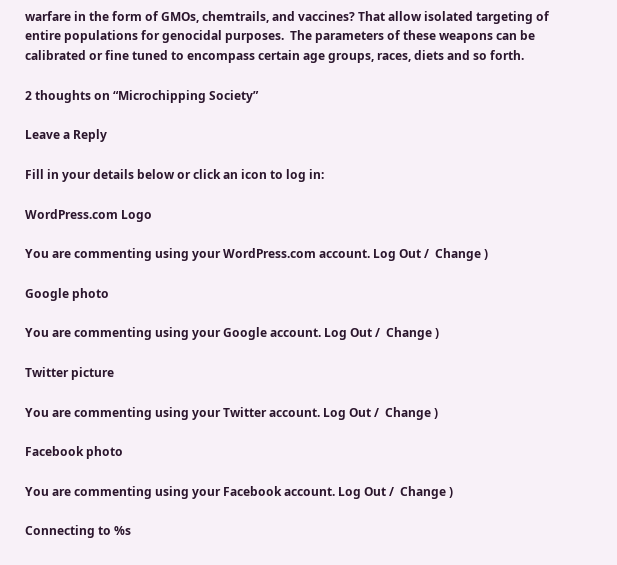warfare in the form of GMOs, chemtrails, and vaccines? That allow isolated targeting of entire populations for genocidal purposes.  The parameters of these weapons can be calibrated or fine tuned to encompass certain age groups, races, diets and so forth.

2 thoughts on “Microchipping Society”

Leave a Reply

Fill in your details below or click an icon to log in:

WordPress.com Logo

You are commenting using your WordPress.com account. Log Out /  Change )

Google photo

You are commenting using your Google account. Log Out /  Change )

Twitter picture

You are commenting using your Twitter account. Log Out /  Change )

Facebook photo

You are commenting using your Facebook account. Log Out /  Change )

Connecting to %s